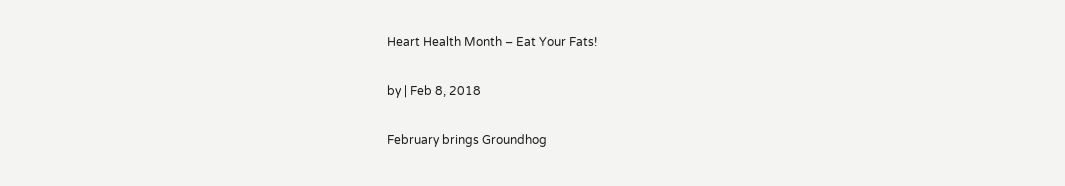Heart Health Month – Eat Your Fats!

by | Feb 8, 2018

February brings Groundhog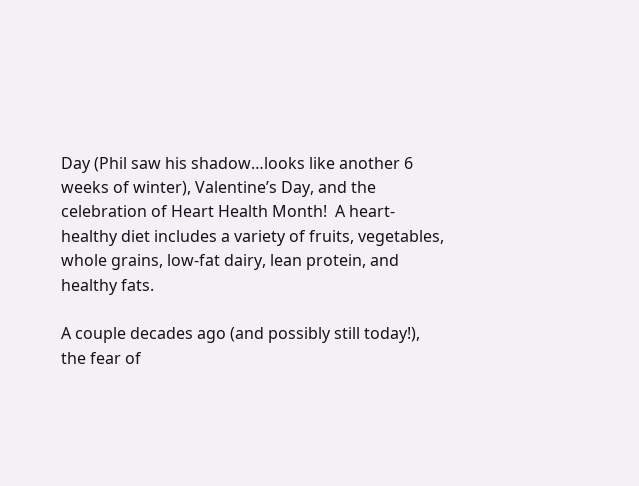Day (Phil saw his shadow…looks like another 6 weeks of winter), Valentine’s Day, and the celebration of Heart Health Month!  A heart-healthy diet includes a variety of fruits, vegetables, whole grains, low-fat dairy, lean protein, and healthy fats.

A couple decades ago (and possibly still today!), the fear of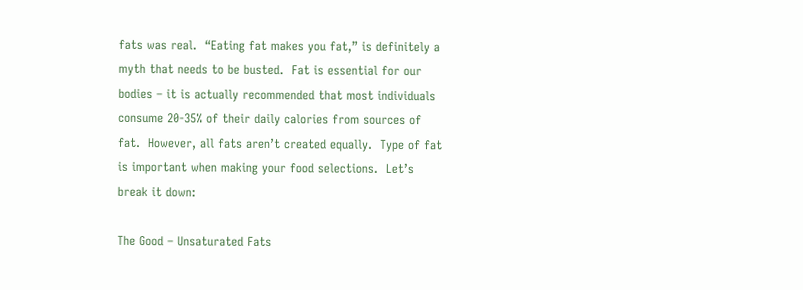fats was real.  “Eating fat makes you fat,” is definitely a myth that needs to be busted.  Fat is essential for our bodies – it is actually recommended that most individuals consume 20-35% of their daily calories from sources of fat.  However, all fats aren’t created equally.  Type of fat is important when making your food selections.  Let’s break it down:

The Good – Unsaturated Fats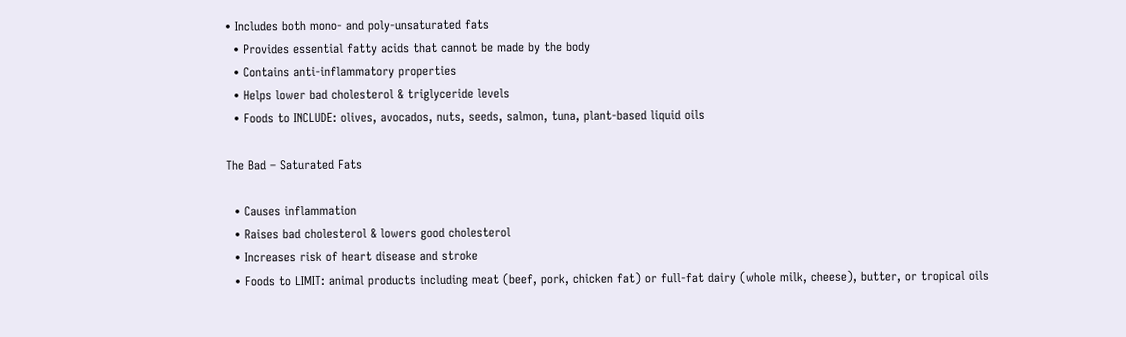• Includes both mono- and poly-unsaturated fats
  • Provides essential fatty acids that cannot be made by the body
  • Contains anti-inflammatory properties
  • Helps lower bad cholesterol & triglyceride levels
  • Foods to INCLUDE: olives, avocados, nuts, seeds, salmon, tuna, plant-based liquid oils

The Bad – Saturated Fats

  • Causes inflammation
  • Raises bad cholesterol & lowers good cholesterol
  • Increases risk of heart disease and stroke
  • Foods to LIMIT: animal products including meat (beef, pork, chicken fat) or full-fat dairy (whole milk, cheese), butter, or tropical oils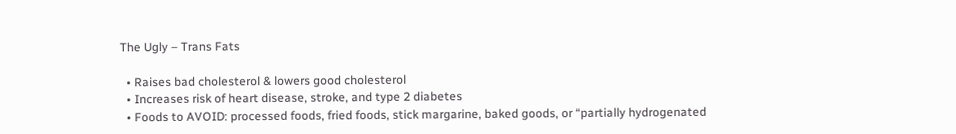The Ugly – Trans Fats

  • Raises bad cholesterol & lowers good cholesterol
  • Increases risk of heart disease, stroke, and type 2 diabetes
  • Foods to AVOID: processed foods, fried foods, stick margarine, baked goods, or “partially hydrogenated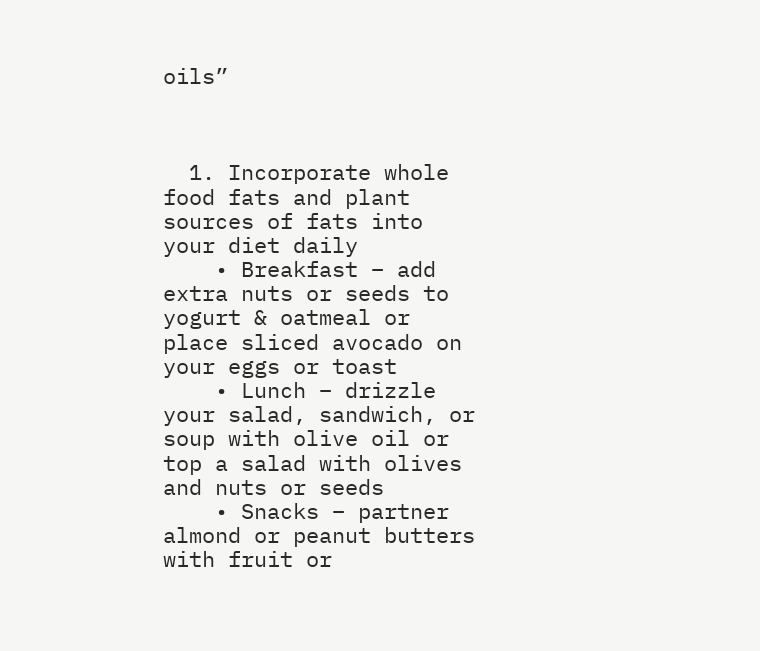oils”



  1. Incorporate whole food fats and plant sources of fats into your diet daily
    • Breakfast – add extra nuts or seeds to yogurt & oatmeal or place sliced avocado on your eggs or toast
    • Lunch – drizzle your salad, sandwich, or soup with olive oil or top a salad with olives and nuts or seeds
    • Snacks – partner almond or peanut butters with fruit or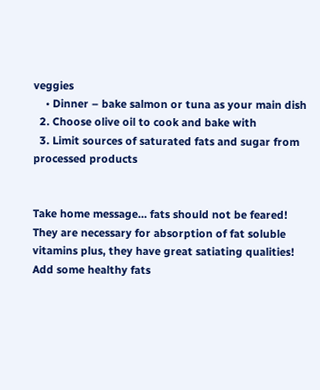veggies
    • Dinner – bake salmon or tuna as your main dish
  2. Choose olive oil to cook and bake with
  3. Limit sources of saturated fats and sugar from processed products


Take home message… fats should not be feared!  They are necessary for absorption of fat soluble vitamins plus, they have great satiating qualities!  Add some healthy fats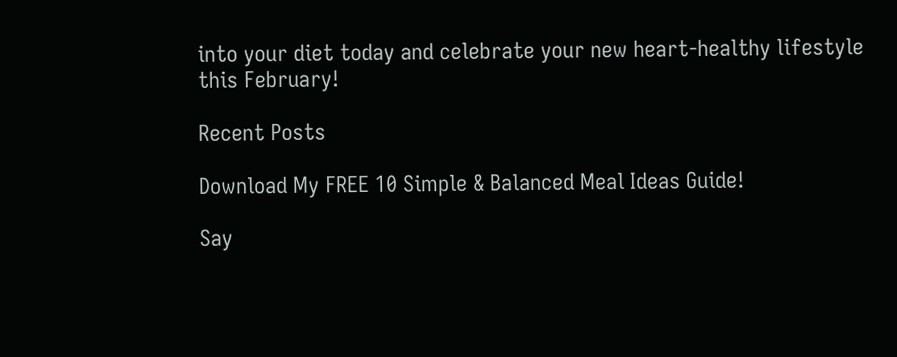into your diet today and celebrate your new heart-healthy lifestyle this February!

Recent Posts

Download My FREE 10 Simple & Balanced Meal Ideas Guide!

Say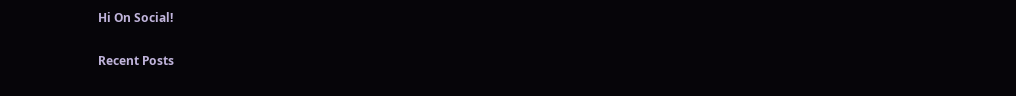Hi On Social!

Recent Posts